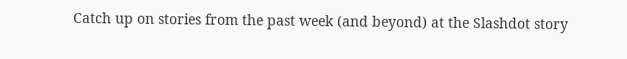Catch up on stories from the past week (and beyond) at the Slashdot story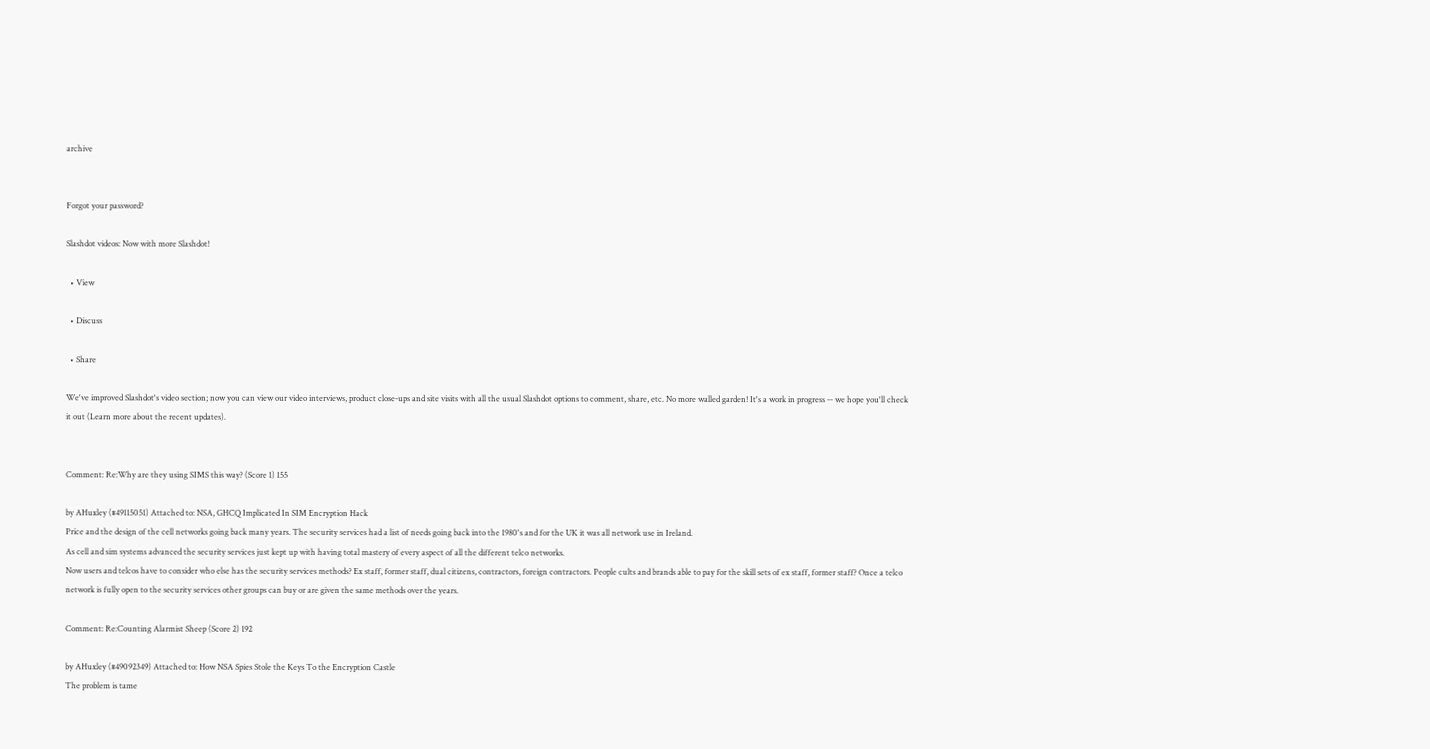archive


Forgot your password?

Slashdot videos: Now with more Slashdot!

  • View

  • Discuss

  • Share

We've improved Slashdot's video section; now you can view our video interviews, product close-ups and site visits with all the usual Slashdot options to comment, share, etc. No more walled garden! It's a work in progress -- we hope you'll check it out (Learn more about the recent updates).


Comment: Re:Why are they using SIMS this way? (Score 1) 155

by AHuxley (#49115051) Attached to: NSA, GHCQ Implicated In SIM Encryption Hack
Price and the design of the cell networks going back many years. The security services had a list of needs going back into the 1980's and for the UK it was all network use in Ireland.
As cell and sim systems advanced the security services just kept up with having total mastery of every aspect of all the different telco networks.
Now users and telcos have to consider who else has the security services methods? Ex staff, former staff, dual citizens, contractors, foreign contractors. People cults and brands able to pay for the skill sets of ex staff, former staff? Once a telco network is fully open to the security services other groups can buy or are given the same methods over the years.

Comment: Re:Counting Alarmist Sheep (Score 2) 192

by AHuxley (#49092349) Attached to: How NSA Spies Stole the Keys To the Encryption Castle
The problem is tame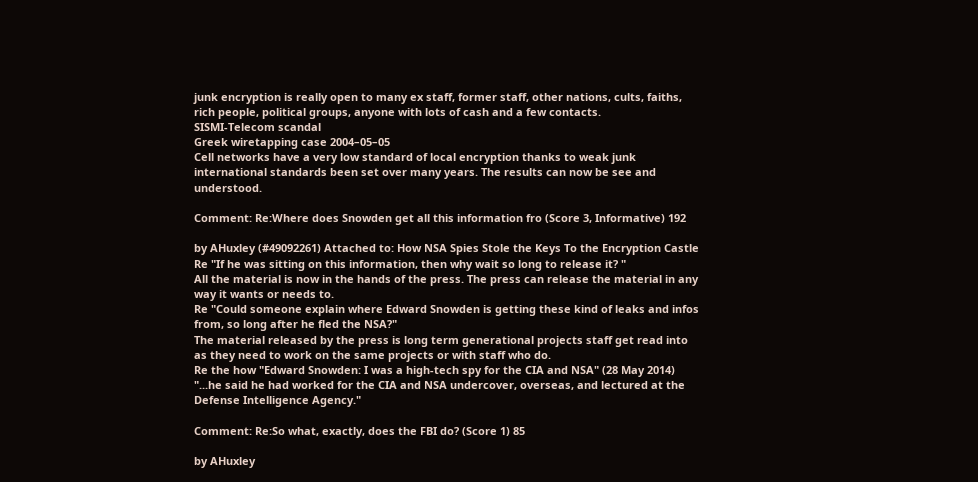junk encryption is really open to many ex staff, former staff, other nations, cults, faiths, rich people, political groups, anyone with lots of cash and a few contacts.
SISMI-Telecom scandal
Greek wiretapping case 2004–05–05
Cell networks have a very low standard of local encryption thanks to weak junk international standards been set over many years. The results can now be see and understood.

Comment: Re:Where does Snowden get all this information fro (Score 3, Informative) 192

by AHuxley (#49092261) Attached to: How NSA Spies Stole the Keys To the Encryption Castle
Re "If he was sitting on this information, then why wait so long to release it? "
All the material is now in the hands of the press. The press can release the material in any way it wants or needs to.
Re "Could someone explain where Edward Snowden is getting these kind of leaks and infos from, so long after he fled the NSA?"
The material released by the press is long term generational projects staff get read into as they need to work on the same projects or with staff who do.
Re the how "Edward Snowden: I was a high-tech spy for the CIA and NSA" (28 May 2014)
"...he said he had worked for the CIA and NSA undercover, overseas, and lectured at the Defense Intelligence Agency."

Comment: Re:So what, exactly, does the FBI do? (Score 1) 85

by AHuxley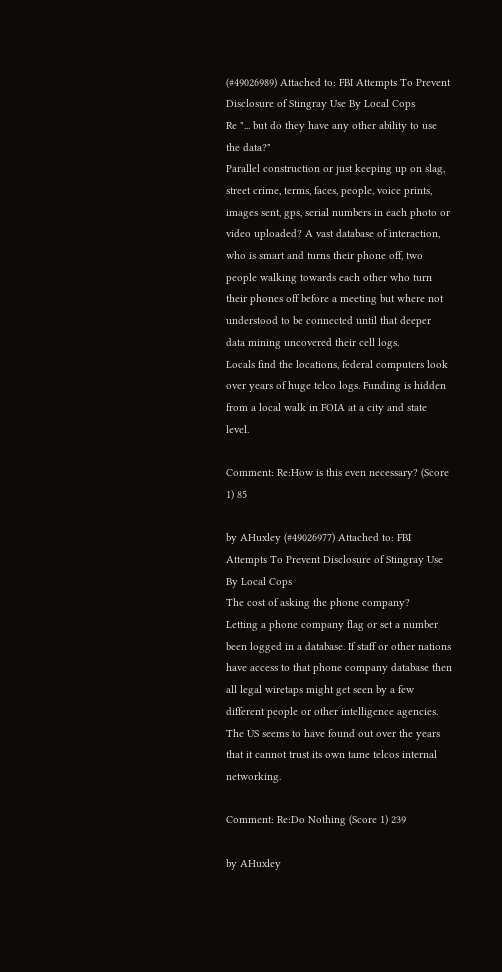(#49026989) Attached to: FBI Attempts To Prevent Disclosure of Stingray Use By Local Cops
Re "... but do they have any other ability to use the data?"
Parallel construction or just keeping up on slag, street crime, terms, faces, people, voice prints, images sent, gps, serial numbers in each photo or video uploaded? A vast database of interaction, who is smart and turns their phone off, two people walking towards each other who turn their phones off before a meeting but where not understood to be connected until that deeper data mining uncovered their cell logs.
Locals find the locations, federal computers look over years of huge telco logs. Funding is hidden from a local walk in FOIA at a city and state level.

Comment: Re:How is this even necessary? (Score 1) 85

by AHuxley (#49026977) Attached to: FBI Attempts To Prevent Disclosure of Stingray Use By Local Cops
The cost of asking the phone company?
Letting a phone company flag or set a number been logged in a database. If staff or other nations have access to that phone company database then all legal wiretaps might get seen by a few different people or other intelligence agencies. The US seems to have found out over the years that it cannot trust its own tame telcos internal networking.

Comment: Re:Do Nothing (Score 1) 239

by AHuxley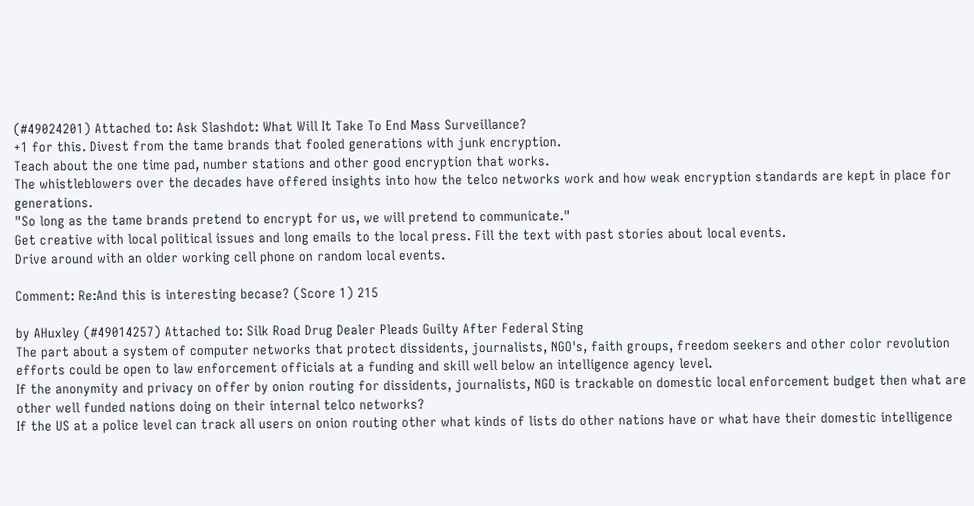(#49024201) Attached to: Ask Slashdot: What Will It Take To End Mass Surveillance?
+1 for this. Divest from the tame brands that fooled generations with junk encryption.
Teach about the one time pad, number stations and other good encryption that works.
The whistleblowers over the decades have offered insights into how the telco networks work and how weak encryption standards are kept in place for generations.
"So long as the tame brands pretend to encrypt for us, we will pretend to communicate."
Get creative with local political issues and long emails to the local press. Fill the text with past stories about local events.
Drive around with an older working cell phone on random local events.

Comment: Re:And this is interesting becase? (Score 1) 215

by AHuxley (#49014257) Attached to: Silk Road Drug Dealer Pleads Guilty After Federal Sting
The part about a system of computer networks that protect dissidents, journalists, NGO's, faith groups, freedom seekers and other color revolution efforts could be open to law enforcement officials at a funding and skill well below an intelligence agency level.
If the anonymity and privacy on offer by onion routing for dissidents, journalists, NGO is trackable on domestic local enforcement budget then what are other well funded nations doing on their internal telco networks?
If the US at a police level can track all users on onion routing other what kinds of lists do other nations have or what have their domestic intelligence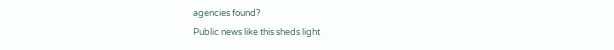agencies found?
Public news like this sheds light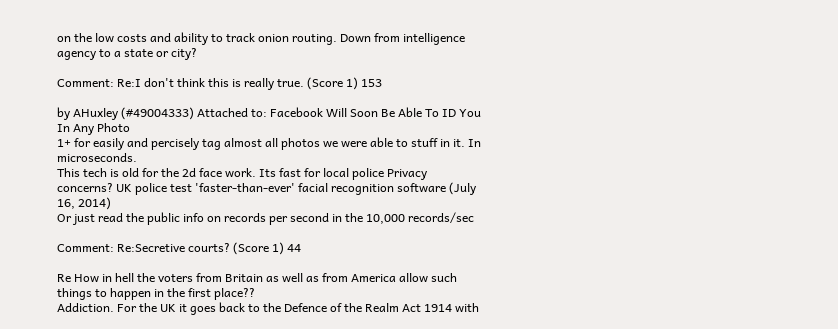on the low costs and ability to track onion routing. Down from intelligence agency to a state or city?

Comment: Re:I don't think this is really true. (Score 1) 153

by AHuxley (#49004333) Attached to: Facebook Will Soon Be Able To ID You In Any Photo
1+ for easily and percisely tag almost all photos we were able to stuff in it. In microseconds.
This tech is old for the 2d face work. Its fast for local police Privacy concerns? UK police test 'faster-than-ever' facial recognition software (July 16, 2014)
Or just read the public info on records per second in the 10,000 records/sec

Comment: Re:Secretive courts? (Score 1) 44

Re How in hell the voters from Britain as well as from America allow such things to happen in the first place??
Addiction. For the UK it goes back to the Defence of the Realm Act 1914 with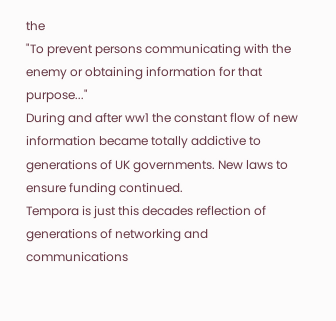the
"To prevent persons communicating with the enemy or obtaining information for that purpose..."
During and after ww1 the constant flow of new information became totally addictive to generations of UK governments. New laws to ensure funding continued.
Tempora is just this decades reflection of generations of networking and communications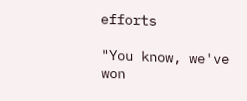efforts

"You know, we've won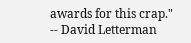awards for this crap." -- David Letterman